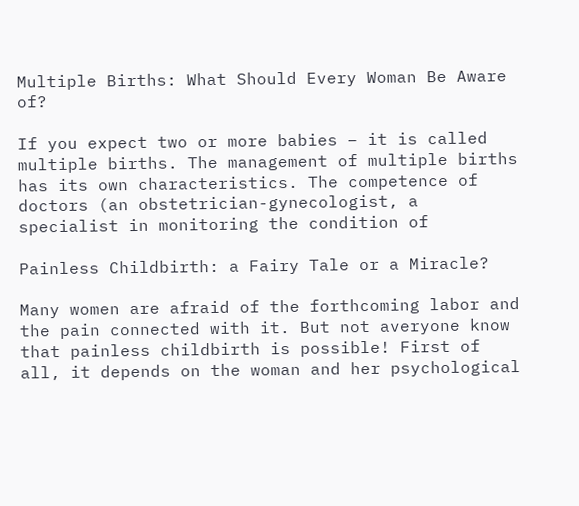Multiple Births: What Should Every Woman Be Aware of?

If you expect two or more babies – it is called multiple births. The management of multiple births has its own characteristics. The competence of doctors (an obstetrician-gynecologist, a specialist in monitoring the condition of

Painless Childbirth: a Fairy Tale or a Miracle?

Many women are afraid of the forthcoming labor and the pain connected with it. But not averyone know that painless childbirth is possible! First of all, it depends on the woman and her psychological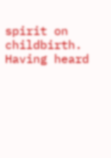spirit on childbirth. Having heard